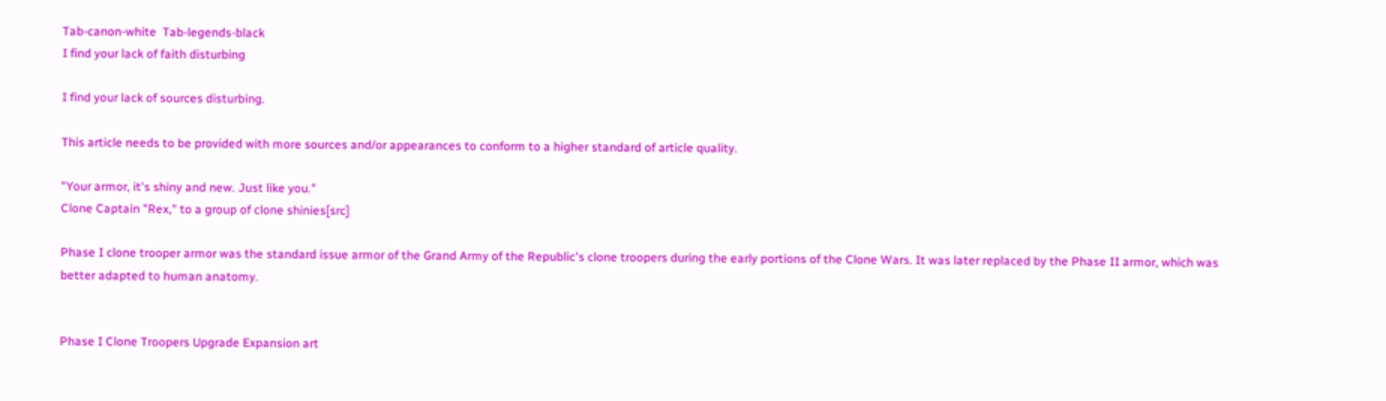Tab-canon-white  Tab-legends-black
I find your lack of faith disturbing

I find your lack of sources disturbing.

This article needs to be provided with more sources and/or appearances to conform to a higher standard of article quality.

"Your armor, it's shiny and new. Just like you."
Clone Captain "Rex," to a group of clone shinies[src]

Phase I clone trooper armor was the standard issue armor of the Grand Army of the Republic's clone troopers during the early portions of the Clone Wars. It was later replaced by the Phase II armor, which was better adapted to human anatomy.


Phase I Clone Troopers Upgrade Expansion art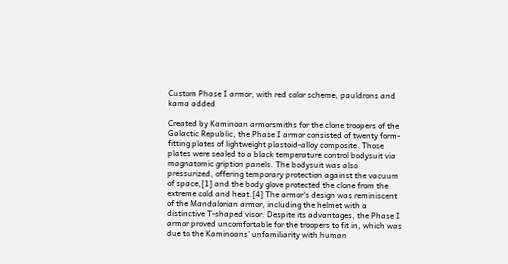Custom Phase I armor, with red color scheme, pauldrons and kama added

Created by Kaminoan armorsmiths for the clone troopers of the Galactic Republic, the Phase I armor consisted of twenty form-fitting plates of lightweight plastoid-alloy composite. Those plates were sealed to a black temperature control bodysuit via magnatomic gription panels. The bodysuit was also pressurized, offering temporary protection against the vacuum of space,[1] and the body glove protected the clone from the extreme cold and heat.[4] The armor's design was reminiscent of the Mandalorian armor, including the helmet with a distinctive T-shaped visor. Despite its advantages, the Phase I armor proved uncomfortable for the troopers to fit in, which was due to the Kaminoans' unfamiliarity with human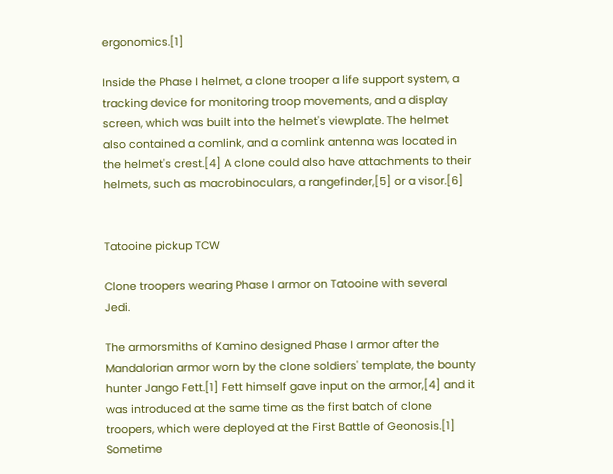ergonomics.[1]

Inside the Phase I helmet, a clone trooper a life support system, a tracking device for monitoring troop movements, and a display screen, which was built into the helmet's viewplate. The helmet also contained a comlink, and a comlink antenna was located in the helmet's crest.[4] A clone could also have attachments to their helmets, such as macrobinoculars, a rangefinder,[5] or a visor.[6]


Tatooine pickup TCW

Clone troopers wearing Phase I armor on Tatooine with several Jedi.

The armorsmiths of Kamino designed Phase I armor after the Mandalorian armor worn by the clone soldiers' template, the bounty hunter Jango Fett.[1] Fett himself gave input on the armor,[4] and it was introduced at the same time as the first batch of clone troopers, which were deployed at the First Battle of Geonosis.[1] Sometime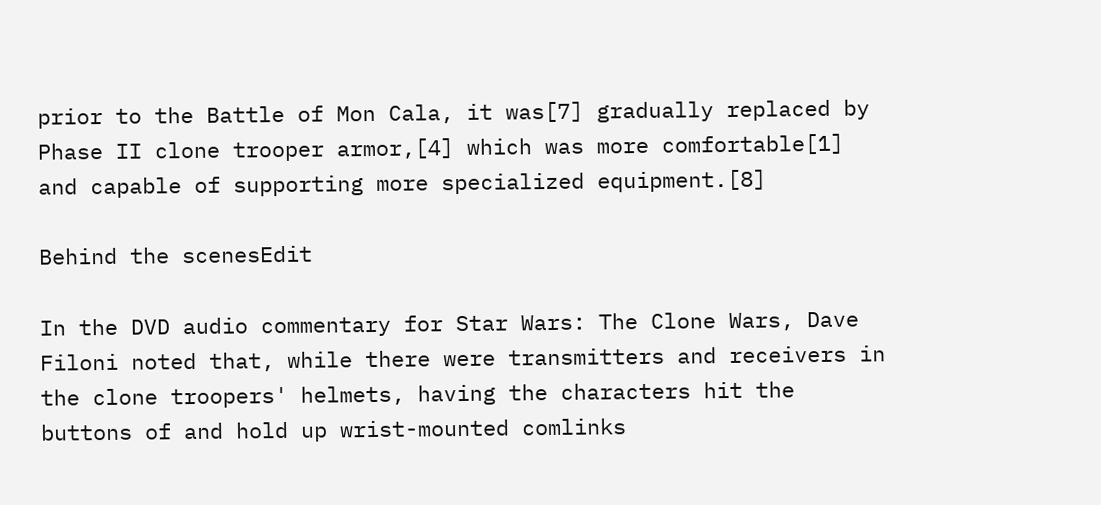prior to the Battle of Mon Cala, it was[7] gradually replaced by Phase II clone trooper armor,[4] which was more comfortable[1] and capable of supporting more specialized equipment.[8]

Behind the scenesEdit

In the DVD audio commentary for Star Wars: The Clone Wars, Dave Filoni noted that, while there were transmitters and receivers in the clone troopers' helmets, having the characters hit the buttons of and hold up wrist-mounted comlinks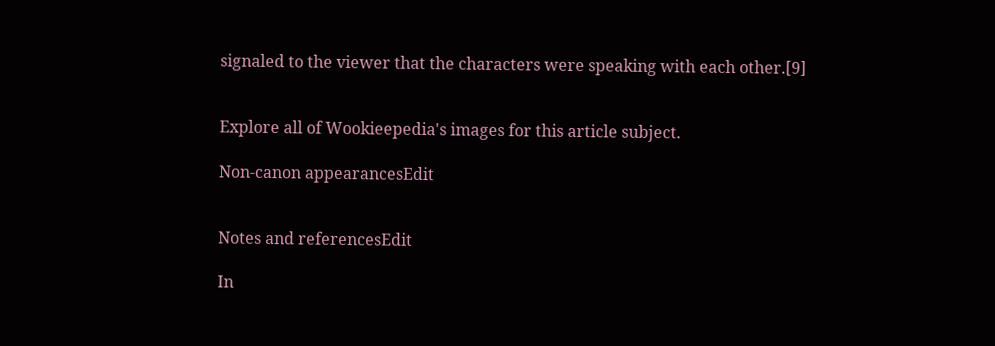signaled to the viewer that the characters were speaking with each other.[9]


Explore all of Wookieepedia's images for this article subject.

Non-canon appearancesEdit


Notes and referencesEdit

In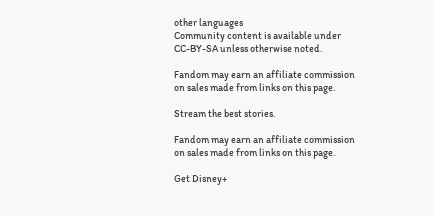other languages
Community content is available under CC-BY-SA unless otherwise noted.

Fandom may earn an affiliate commission on sales made from links on this page.

Stream the best stories.

Fandom may earn an affiliate commission on sales made from links on this page.

Get Disney+